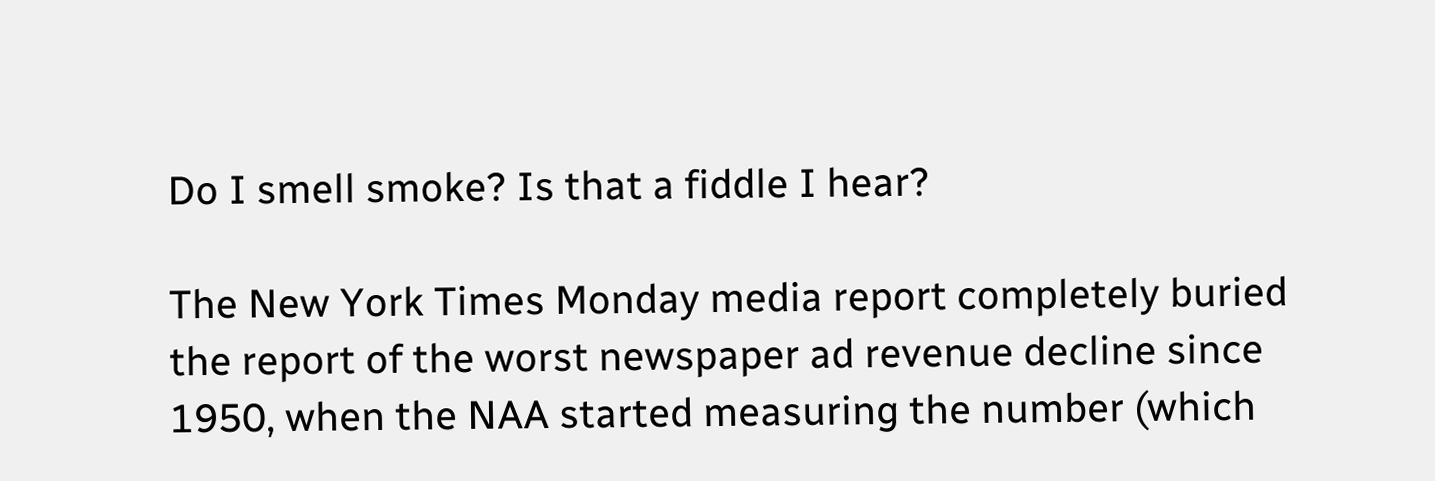Do I smell smoke? Is that a fiddle I hear?

The New York Times Monday media report completely buried the report of the worst newspaper ad revenue decline since 1950, when the NAA started measuring the number (which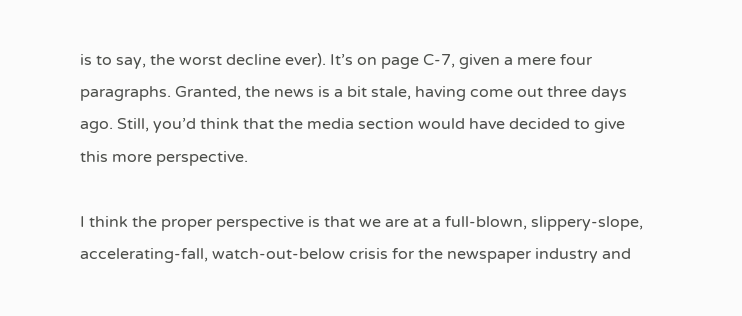is to say, the worst decline ever). It’s on page C-7, given a mere four paragraphs. Granted, the news is a bit stale, having come out three days ago. Still, you’d think that the media section would have decided to give this more perspective.

I think the proper perspective is that we are at a full-blown, slippery-slope, accelerating-fall, watch-out-below crisis for the newspaper industry and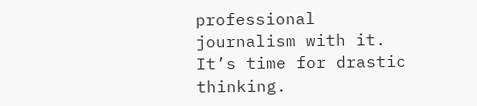professional journalism with it. It’s time for drastic thinking.